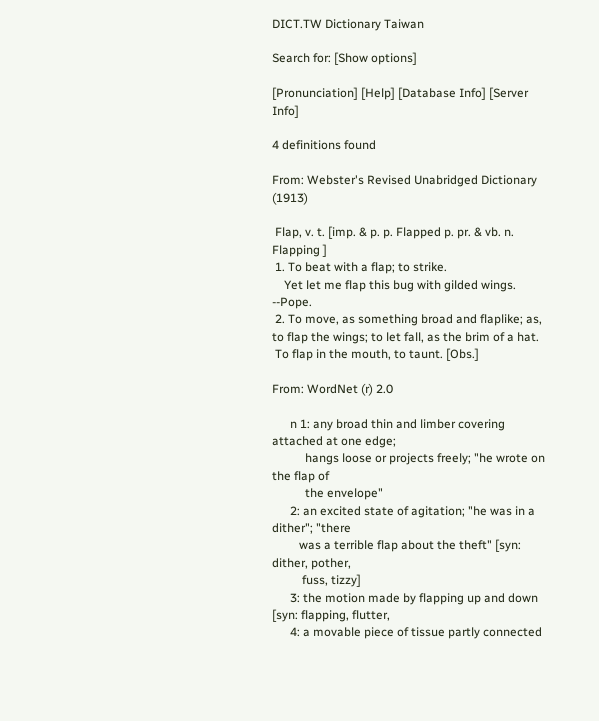DICT.TW Dictionary Taiwan

Search for: [Show options]

[Pronunciation] [Help] [Database Info] [Server Info]

4 definitions found

From: Webster's Revised Unabridged Dictionary (1913)

 Flap, v. t. [imp. & p. p. Flapped p. pr. & vb. n. Flapping ]
 1. To beat with a flap; to strike.
    Yet let me flap this bug with gilded wings.   --Pope.
 2. To move, as something broad and flaplike; as, to flap the wings; to let fall, as the brim of a hat.
 To flap in the mouth, to taunt. [Obs.]

From: WordNet (r) 2.0

      n 1: any broad thin and limber covering attached at one edge;
           hangs loose or projects freely; "he wrote on the flap of
           the envelope"
      2: an excited state of agitation; "he was in a dither"; "there
         was a terrible flap about the theft" [syn: dither, pother,
          fuss, tizzy]
      3: the motion made by flapping up and down [syn: flapping, flutter,
      4: a movable piece of tissue partly connected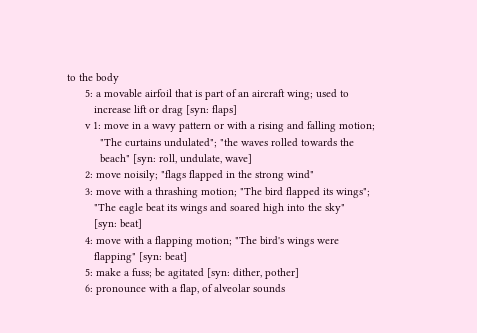to the body
      5: a movable airfoil that is part of an aircraft wing; used to
         increase lift or drag [syn: flaps]
      v 1: move in a wavy pattern or with a rising and falling motion;
           "The curtains undulated"; "the waves rolled towards the
           beach" [syn: roll, undulate, wave]
      2: move noisily; "flags flapped in the strong wind"
      3: move with a thrashing motion; "The bird flapped its wings";
         "The eagle beat its wings and soared high into the sky"
         [syn: beat]
      4: move with a flapping motion; "The bird's wings were
         flapping" [syn: beat]
      5: make a fuss; be agitated [syn: dither, pother]
      6: pronounce with a flap, of alveolar sounds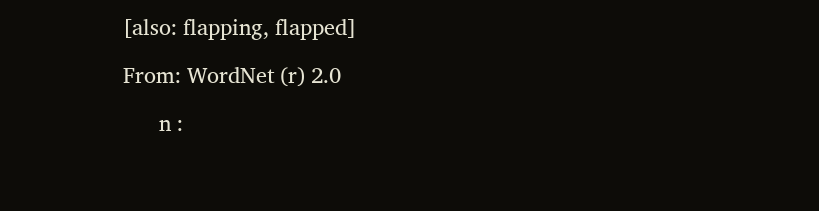[also: flapping, flapped]

From: WordNet (r) 2.0

      n :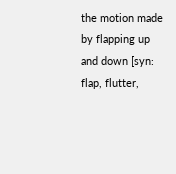the motion made by flapping up and down [syn: flap, flutter,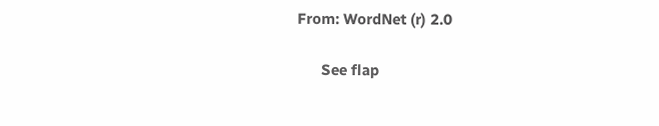From: WordNet (r) 2.0

      See flap